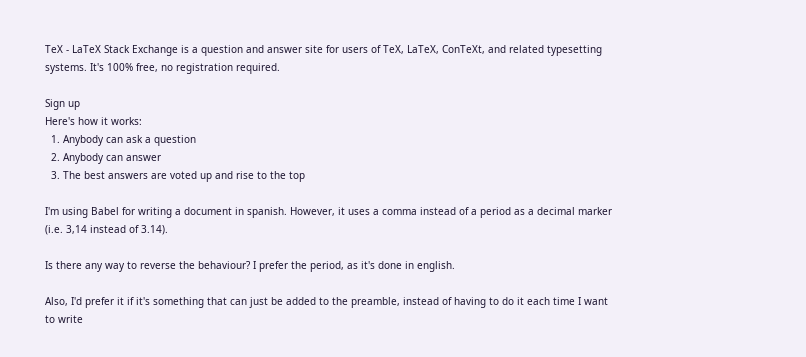TeX - LaTeX Stack Exchange is a question and answer site for users of TeX, LaTeX, ConTeXt, and related typesetting systems. It's 100% free, no registration required.

Sign up
Here's how it works:
  1. Anybody can ask a question
  2. Anybody can answer
  3. The best answers are voted up and rise to the top

I'm using Babel for writing a document in spanish. However, it uses a comma instead of a period as a decimal marker (i.e. 3,14 instead of 3.14).

Is there any way to reverse the behaviour? I prefer the period, as it's done in english.

Also, I'd prefer it if it's something that can just be added to the preamble, instead of having to do it each time I want to write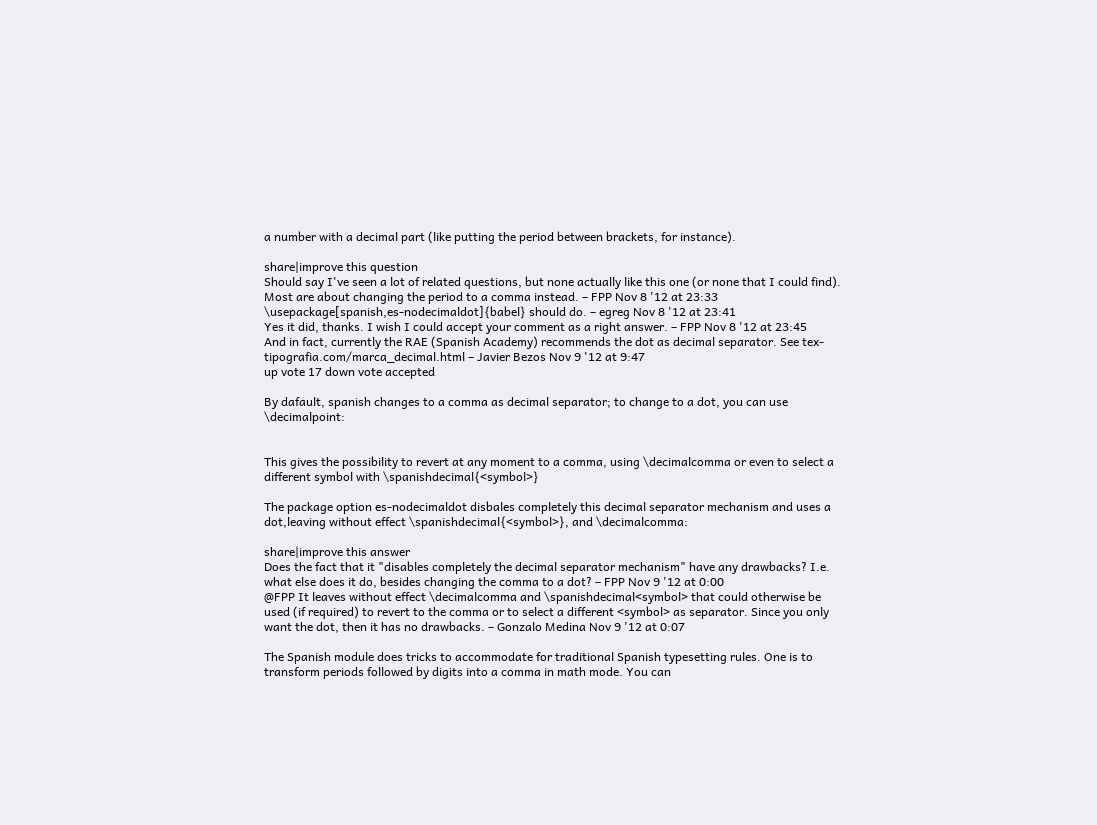a number with a decimal part (like putting the period between brackets, for instance).

share|improve this question
Should say I've seen a lot of related questions, but none actually like this one (or none that I could find). Most are about changing the period to a comma instead. – FPP Nov 8 '12 at 23:33
\usepackage[spanish,es-nodecimaldot]{babel} should do. – egreg Nov 8 '12 at 23:41
Yes it did, thanks. I wish I could accept your comment as a right answer. – FPP Nov 8 '12 at 23:45
And in fact, currently the RAE (Spanish Academy) recommends the dot as decimal separator. See tex-tipografia.com/marca_decimal.html – Javier Bezos Nov 9 '12 at 9:47
up vote 17 down vote accepted

By dafault, spanish changes to a comma as decimal separator; to change to a dot, you can use \decimalpoint:


This gives the possibility to revert at any moment to a comma, using \decimalcomma or even to select a different symbol with \spanishdecimal{<symbol>}

The package option es-nodecimaldot disbales completely this decimal separator mechanism and uses a dot,leaving without effect \spanishdecimal{<symbol>}, and \decimalcomma:

share|improve this answer
Does the fact that it "disables completely the decimal separator mechanism" have any drawbacks? I.e. what else does it do, besides changing the comma to a dot? – FPP Nov 9 '12 at 0:00
@FPP It leaves without effect \decimalcomma and \spanishdecimal<symbol> that could otherwise be used (if required) to revert to the comma or to select a different <symbol> as separator. Since you only want the dot, then it has no drawbacks. – Gonzalo Medina Nov 9 '12 at 0:07

The Spanish module does tricks to accommodate for traditional Spanish typesetting rules. One is to transform periods followed by digits into a comma in math mode. You can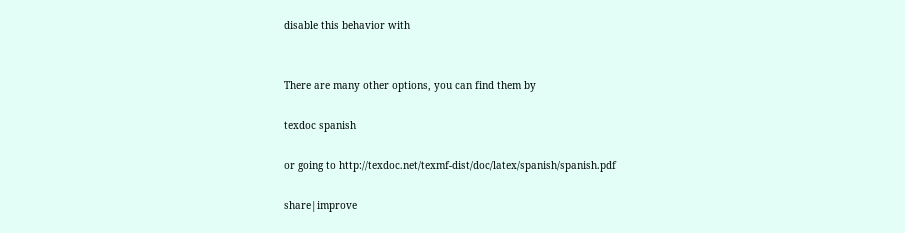disable this behavior with


There are many other options, you can find them by

texdoc spanish

or going to http://texdoc.net/texmf-dist/doc/latex/spanish/spanish.pdf

share|improve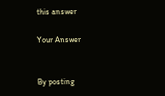this answer

Your Answer


By posting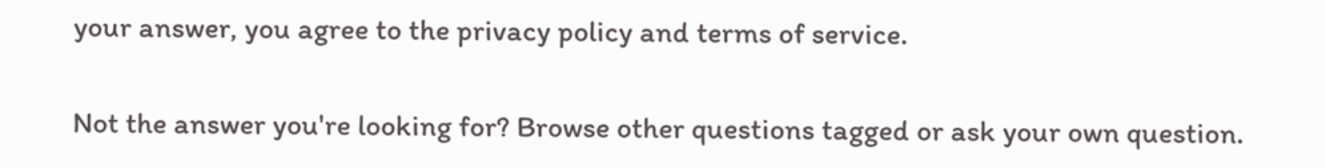your answer, you agree to the privacy policy and terms of service.

Not the answer you're looking for? Browse other questions tagged or ask your own question.